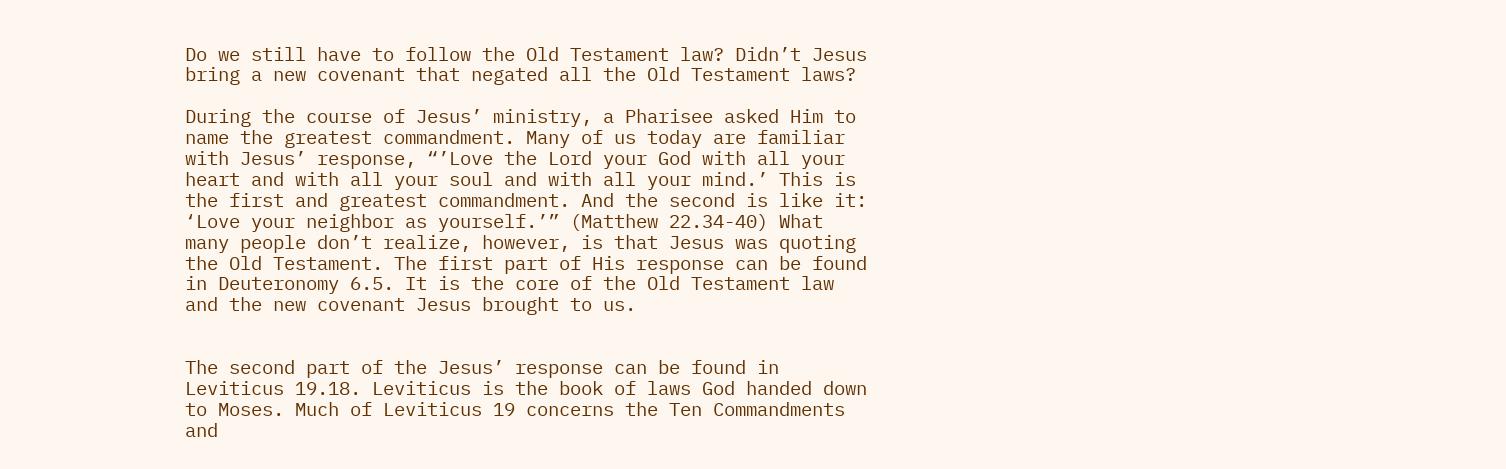Do we still have to follow the Old Testament law? Didn’t Jesus bring a new covenant that negated all the Old Testament laws?

During the course of Jesus’ ministry, a Pharisee asked Him to name the greatest commandment. Many of us today are familiar with Jesus’ response, “’Love the Lord your God with all your heart and with all your soul and with all your mind.’ This is the first and greatest commandment. And the second is like it: ‘Love your neighbor as yourself.’” (Matthew 22.34-40) What many people don’t realize, however, is that Jesus was quoting the Old Testament. The first part of His response can be found in Deuteronomy 6.5. It is the core of the Old Testament law and the new covenant Jesus brought to us.


The second part of the Jesus’ response can be found in Leviticus 19.18. Leviticus is the book of laws God handed down to Moses. Much of Leviticus 19 concerns the Ten Commandments and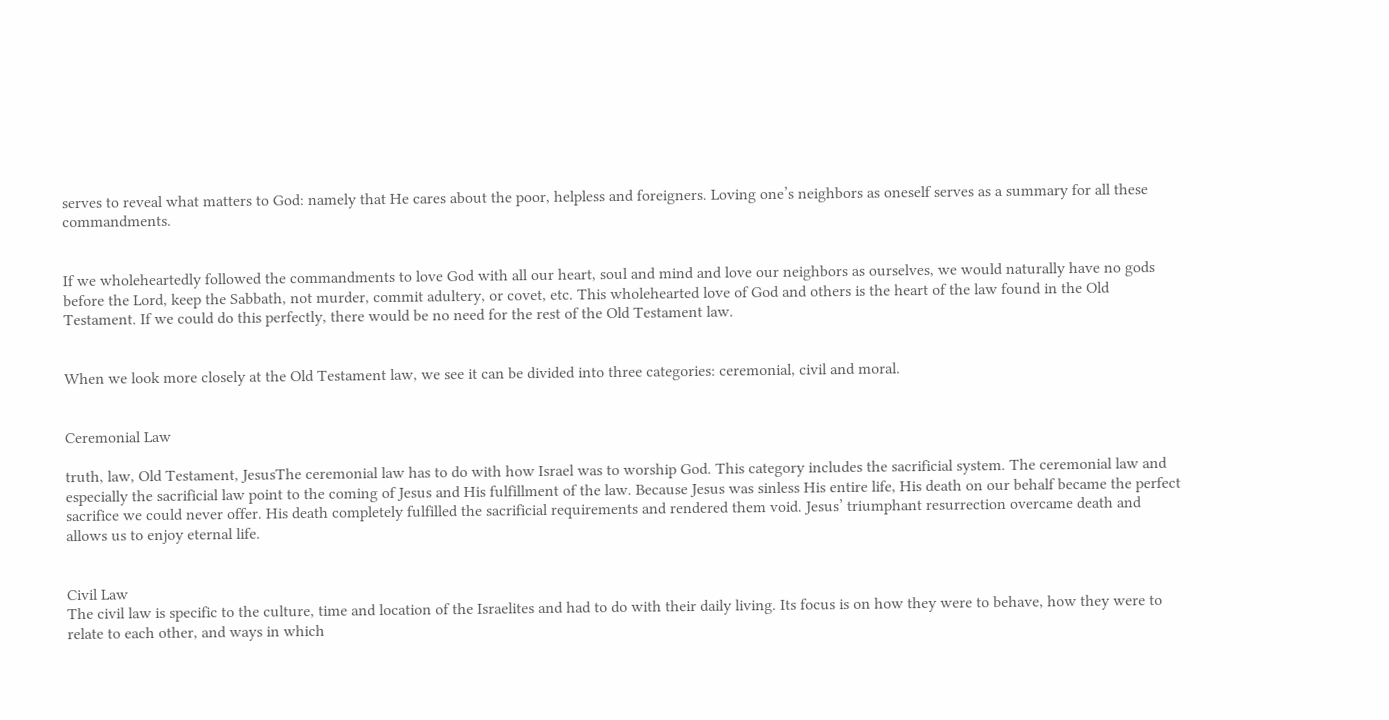serves to reveal what matters to God: namely that He cares about the poor, helpless and foreigners. Loving one’s neighbors as oneself serves as a summary for all these commandments.


If we wholeheartedly followed the commandments to love God with all our heart, soul and mind and love our neighbors as ourselves, we would naturally have no gods before the Lord, keep the Sabbath, not murder, commit adultery, or covet, etc. This wholehearted love of God and others is the heart of the law found in the Old Testament. If we could do this perfectly, there would be no need for the rest of the Old Testament law.


When we look more closely at the Old Testament law, we see it can be divided into three categories: ceremonial, civil and moral.


Ceremonial Law

truth, law, Old Testament, JesusThe ceremonial law has to do with how Israel was to worship God. This category includes the sacrificial system. The ceremonial law and especially the sacrificial law point to the coming of Jesus and His fulfillment of the law. Because Jesus was sinless His entire life, His death on our behalf became the perfect sacrifice we could never offer. His death completely fulfilled the sacrificial requirements and rendered them void. Jesus’ triumphant resurrection overcame death and allows us to enjoy eternal life.


Civil Law
The civil law is specific to the culture, time and location of the Israelites and had to do with their daily living. Its focus is on how they were to behave, how they were to relate to each other, and ways in which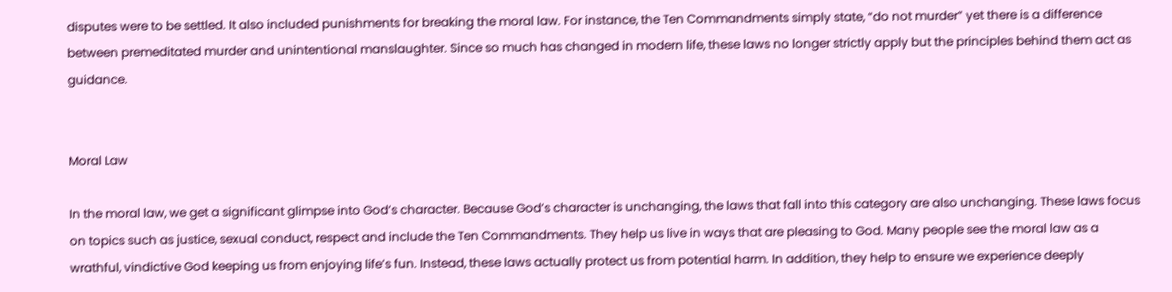disputes were to be settled. It also included punishments for breaking the moral law. For instance, the Ten Commandments simply state, “do not murder” yet there is a difference between premeditated murder and unintentional manslaughter. Since so much has changed in modern life, these laws no longer strictly apply but the principles behind them act as guidance.


Moral Law

In the moral law, we get a significant glimpse into God’s character. Because God’s character is unchanging, the laws that fall into this category are also unchanging. These laws focus on topics such as justice, sexual conduct, respect and include the Ten Commandments. They help us live in ways that are pleasing to God. Many people see the moral law as a wrathful, vindictive God keeping us from enjoying life’s fun. Instead, these laws actually protect us from potential harm. In addition, they help to ensure we experience deeply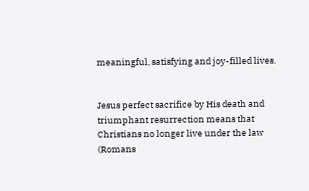meaningful, satisfying and joy-filled lives.


Jesus perfect sacrifice by His death and triumphant resurrection means that Christians no longer live under the law (Romans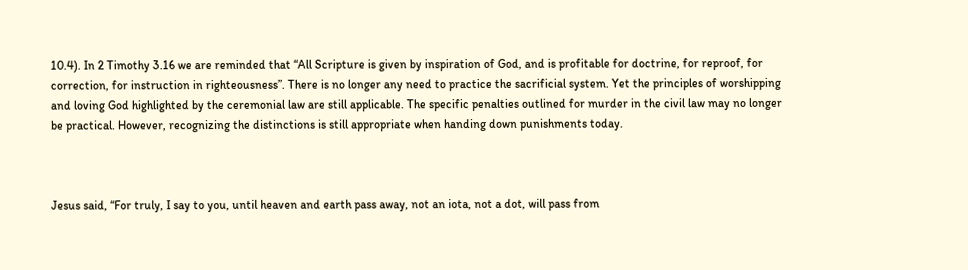10.4). In 2 Timothy 3.16 we are reminded that “All Scripture is given by inspiration of God, and is profitable for doctrine, for reproof, for correction, for instruction in righteousness”. There is no longer any need to practice the sacrificial system. Yet the principles of worshipping and loving God highlighted by the ceremonial law are still applicable. The specific penalties outlined for murder in the civil law may no longer be practical. However, recognizing the distinctions is still appropriate when handing down punishments today.



Jesus said, “For truly, I say to you, until heaven and earth pass away, not an iota, not a dot, will pass from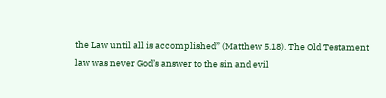the Law until all is accomplished” (Matthew 5.18). The Old Testament law was never God’s answer to the sin and evil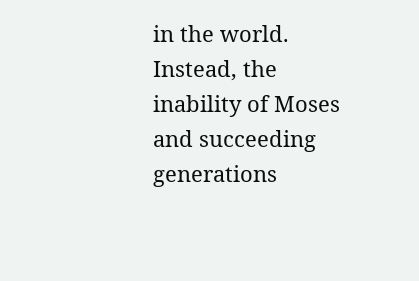in the world. Instead, the inability of Moses and succeeding generations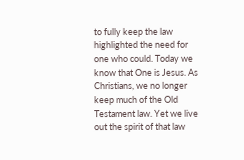to fully keep the law highlighted the need for one who could. Today we know that One is Jesus. As Christians, we no longer keep much of the Old Testament law. Yet we live out the spirit of that law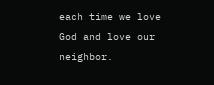each time we love God and love our neighbor.